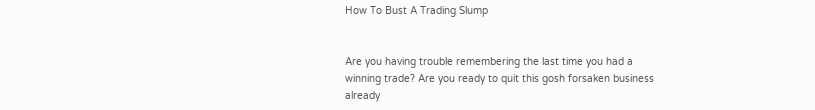How To Bust A Trading Slump


Are you having trouble remembering the last time you had a winning trade? Are you ready to quit this gosh forsaken business already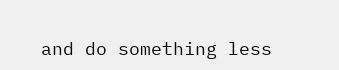and do something less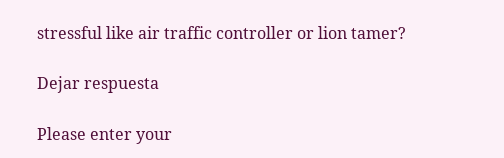stressful like air traffic controller or lion tamer?

Dejar respuesta

Please enter your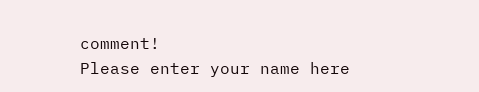comment!
Please enter your name here